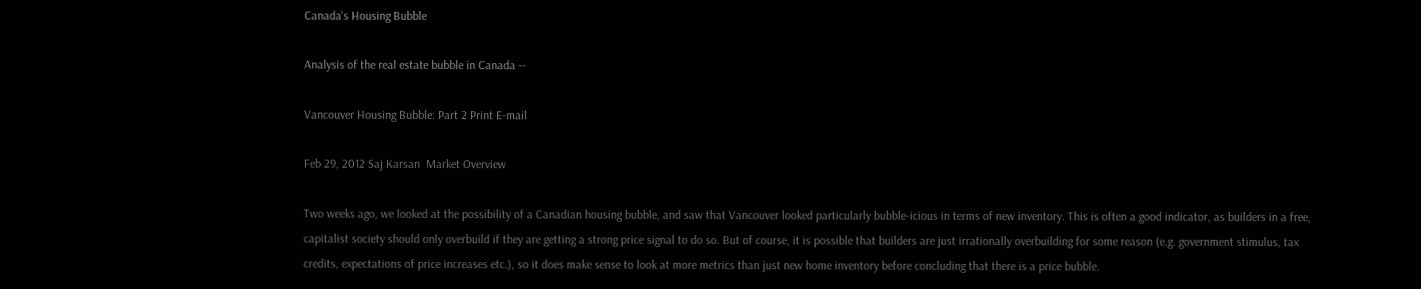Canada's Housing Bubble

Analysis of the real estate bubble in Canada --

Vancouver Housing Bubble: Part 2 Print E-mail

Feb 29, 2012 Saj Karsan  Market Overview

Two weeks ago, we looked at the possibility of a Canadian housing bubble, and saw that Vancouver looked particularly bubble-icious in terms of new inventory. This is often a good indicator, as builders in a free, capitalist society should only overbuild if they are getting a strong price signal to do so. But of course, it is possible that builders are just irrationally overbuilding for some reason (e.g. government stimulus, tax credits, expectations of price increases etc.), so it does make sense to look at more metrics than just new home inventory before concluding that there is a price bubble.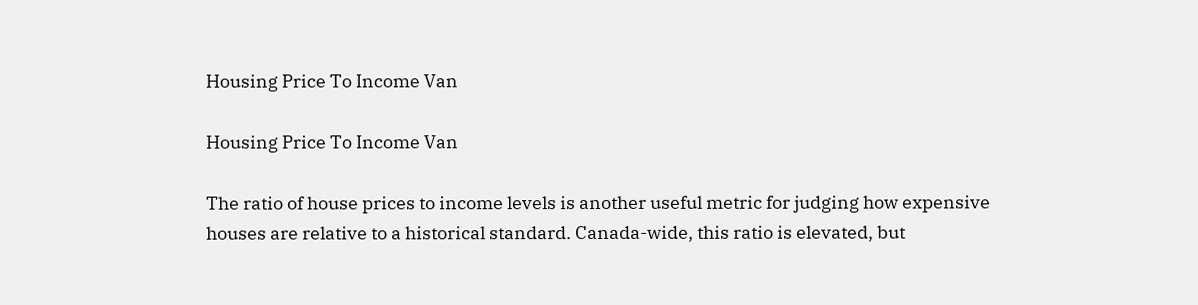Housing Price To Income Van

Housing Price To Income Van

The ratio of house prices to income levels is another useful metric for judging how expensive houses are relative to a historical standard. Canada-wide, this ratio is elevated, but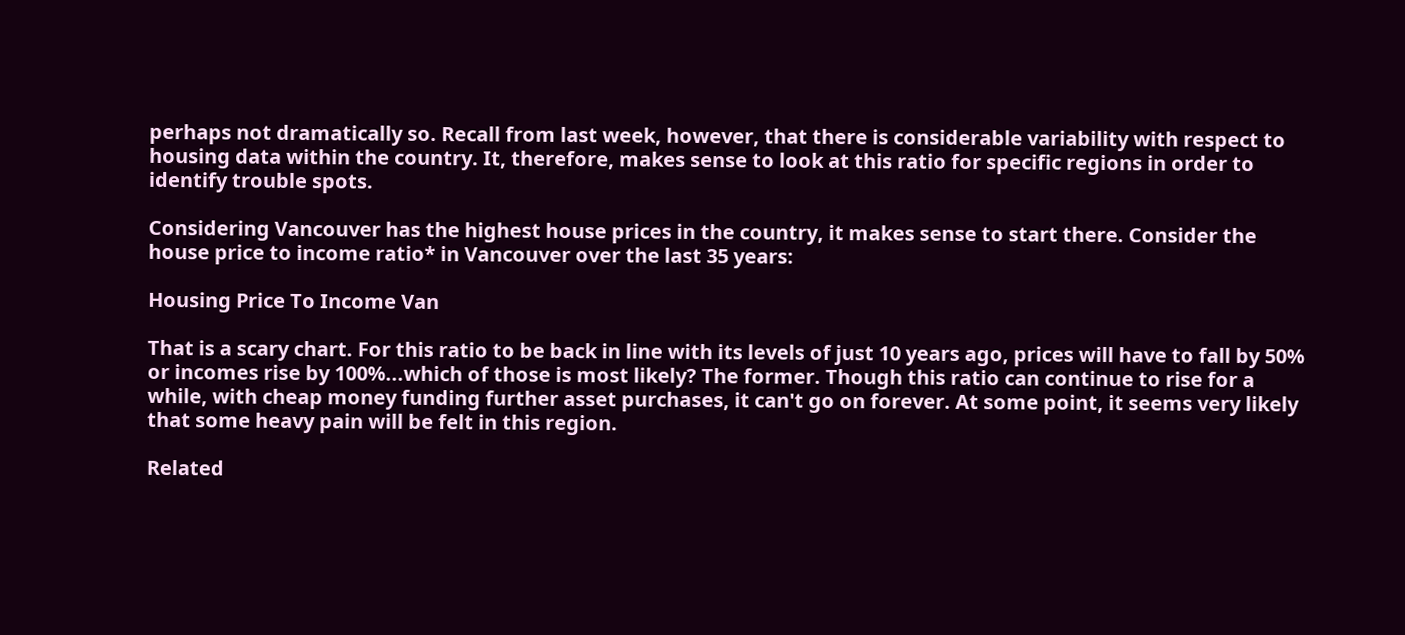perhaps not dramatically so. Recall from last week, however, that there is considerable variability with respect to housing data within the country. It, therefore, makes sense to look at this ratio for specific regions in order to identify trouble spots.

Considering Vancouver has the highest house prices in the country, it makes sense to start there. Consider the house price to income ratio* in Vancouver over the last 35 years:

Housing Price To Income Van

That is a scary chart. For this ratio to be back in line with its levels of just 10 years ago, prices will have to fall by 50% or incomes rise by 100%...which of those is most likely? The former. Though this ratio can continue to rise for a while, with cheap money funding further asset purchases, it can't go on forever. At some point, it seems very likely that some heavy pain will be felt in this region.

Related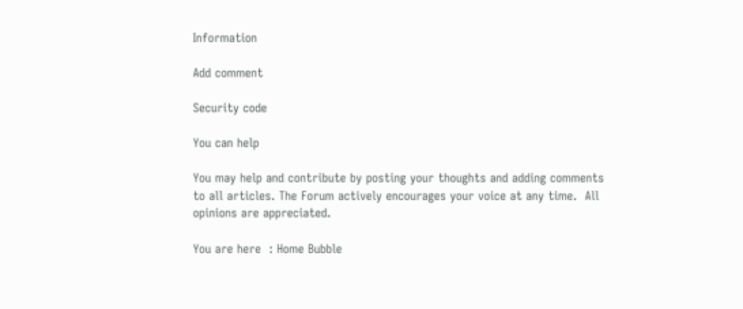Information

Add comment

Security code

You can help

You may help and contribute by posting your thoughts and adding comments to all articles. The Forum actively encourages your voice at any time.  All opinions are appreciated.

You are here  : Home Bubble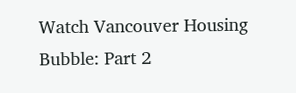Watch Vancouver Housing Bubble: Part 2